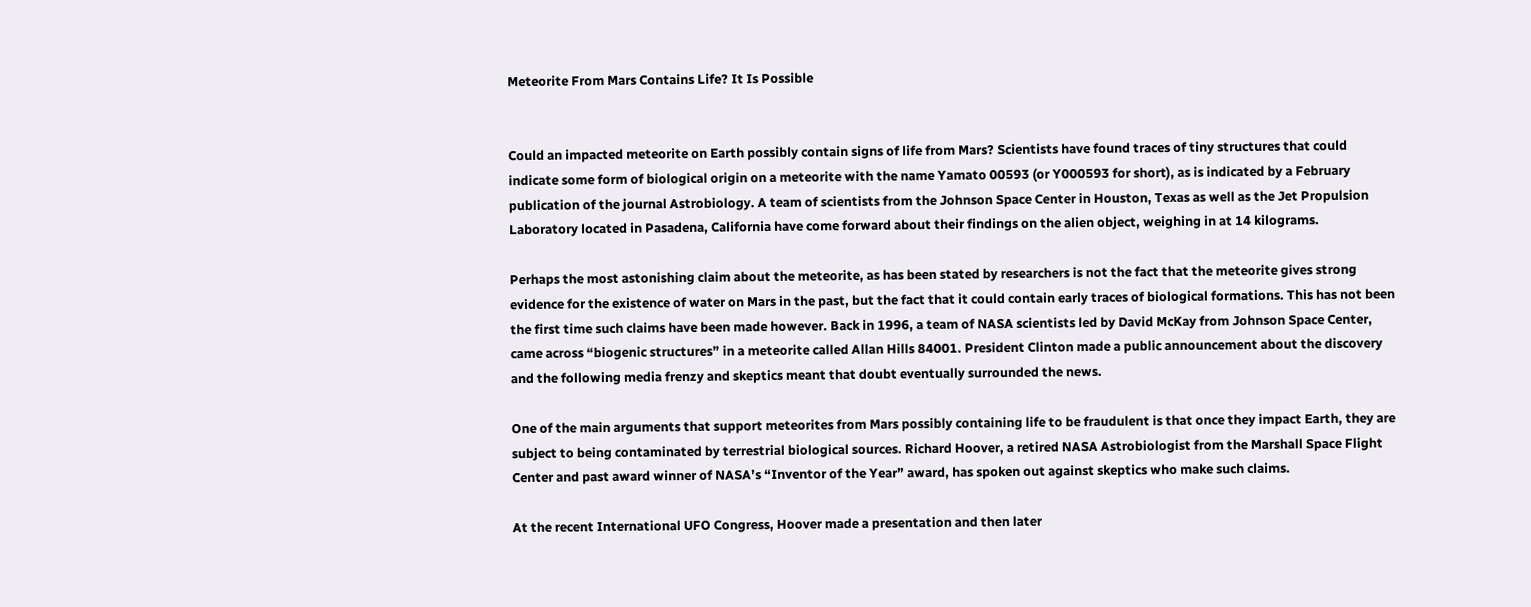Meteorite From Mars Contains Life? It Is Possible


Could an impacted meteorite on Earth possibly contain signs of life from Mars? Scientists have found traces of tiny structures that could indicate some form of biological origin on a meteorite with the name Yamato 00593 (or Y000593 for short), as is indicated by a February publication of the journal Astrobiology. A team of scientists from the Johnson Space Center in Houston, Texas as well as the Jet Propulsion Laboratory located in Pasadena, California have come forward about their findings on the alien object, weighing in at 14 kilograms.

Perhaps the most astonishing claim about the meteorite, as has been stated by researchers is not the fact that the meteorite gives strong evidence for the existence of water on Mars in the past, but the fact that it could contain early traces of biological formations. This has not been the first time such claims have been made however. Back in 1996, a team of NASA scientists led by David McKay from Johnson Space Center, came across “biogenic structures” in a meteorite called Allan Hills 84001. President Clinton made a public announcement about the discovery and the following media frenzy and skeptics meant that doubt eventually surrounded the news.

One of the main arguments that support meteorites from Mars possibly containing life to be fraudulent is that once they impact Earth, they are subject to being contaminated by terrestrial biological sources. Richard Hoover, a retired NASA Astrobiologist from the Marshall Space Flight Center and past award winner of NASA’s “Inventor of the Year” award, has spoken out against skeptics who make such claims.

At the recent International UFO Congress, Hoover made a presentation and then later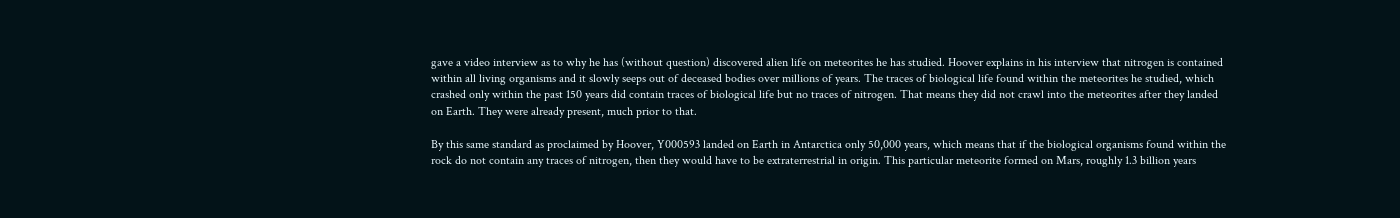gave a video interview as to why he has (without question) discovered alien life on meteorites he has studied. Hoover explains in his interview that nitrogen is contained within all living organisms and it slowly seeps out of deceased bodies over millions of years. The traces of biological life found within the meteorites he studied, which crashed only within the past 150 years did contain traces of biological life but no traces of nitrogen. That means they did not crawl into the meteorites after they landed on Earth. They were already present, much prior to that.

By this same standard as proclaimed by Hoover, Y000593 landed on Earth in Antarctica only 50,000 years, which means that if the biological organisms found within the rock do not contain any traces of nitrogen, then they would have to be extraterrestrial in origin. This particular meteorite formed on Mars, roughly 1.3 billion years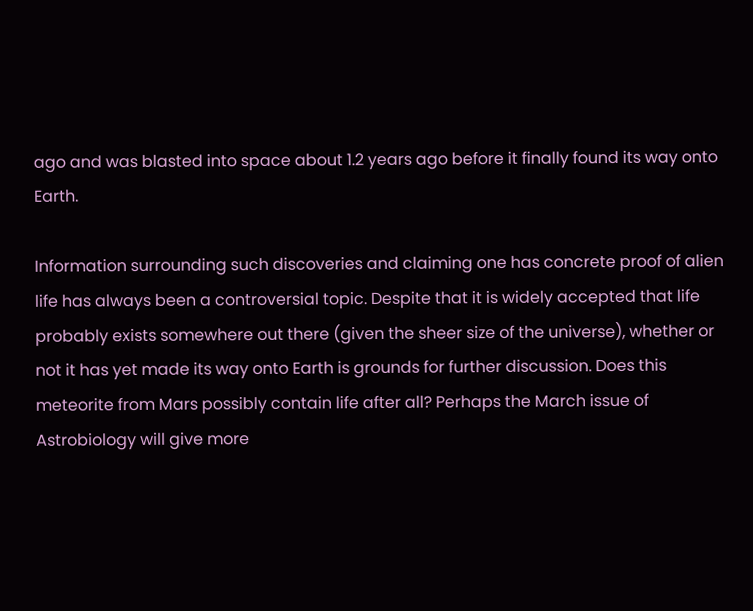ago and was blasted into space about 1.2 years ago before it finally found its way onto Earth.

Information surrounding such discoveries and claiming one has concrete proof of alien life has always been a controversial topic. Despite that it is widely accepted that life probably exists somewhere out there (given the sheer size of the universe), whether or not it has yet made its way onto Earth is grounds for further discussion. Does this meteorite from Mars possibly contain life after all? Perhaps the March issue of Astrobiology will give more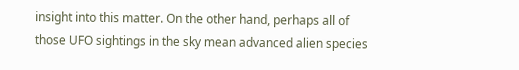insight into this matter. On the other hand, perhaps all of those UFO sightings in the sky mean advanced alien species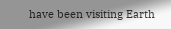have been visiting Earth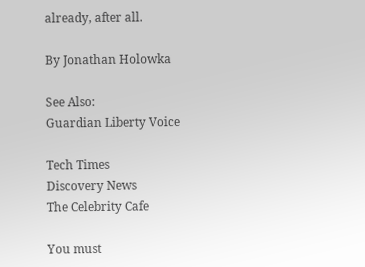already, after all.

By Jonathan Holowka

See Also:
Guardian Liberty Voice

Tech Times
Discovery News
The Celebrity Cafe

You must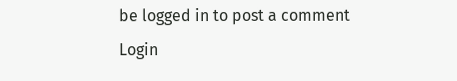be logged in to post a comment Login